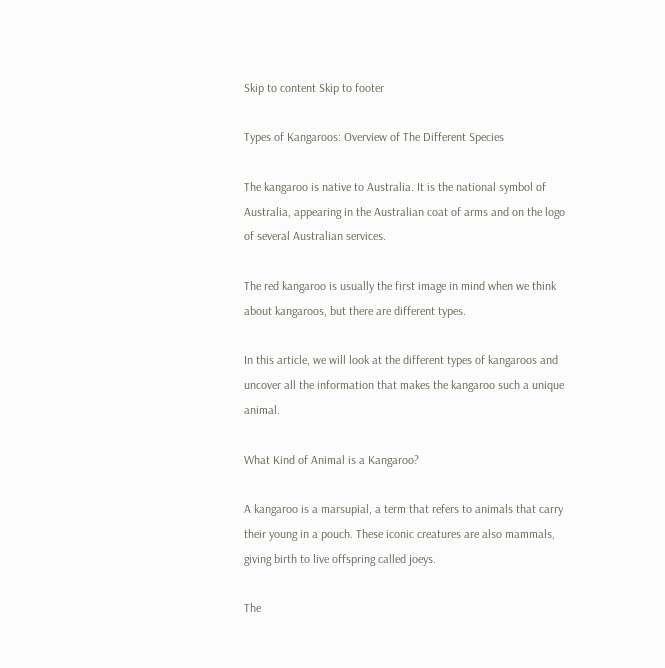Skip to content Skip to footer

Types of Kangaroos: Overview of The Different Species

The kangaroo is native to Australia. It is the national symbol of Australia, appearing in the Australian coat of arms and on the logo of several Australian services.

The red kangaroo is usually the first image in mind when we think about kangaroos, but there are different types.

In this article, we will look at the different types of kangaroos and uncover all the information that makes the kangaroo such a unique animal.

What Kind of Animal is a Kangaroo?

A kangaroo is a marsupial, a term that refers to animals that carry their young in a pouch. These iconic creatures are also mammals, giving birth to live offspring called joeys.

The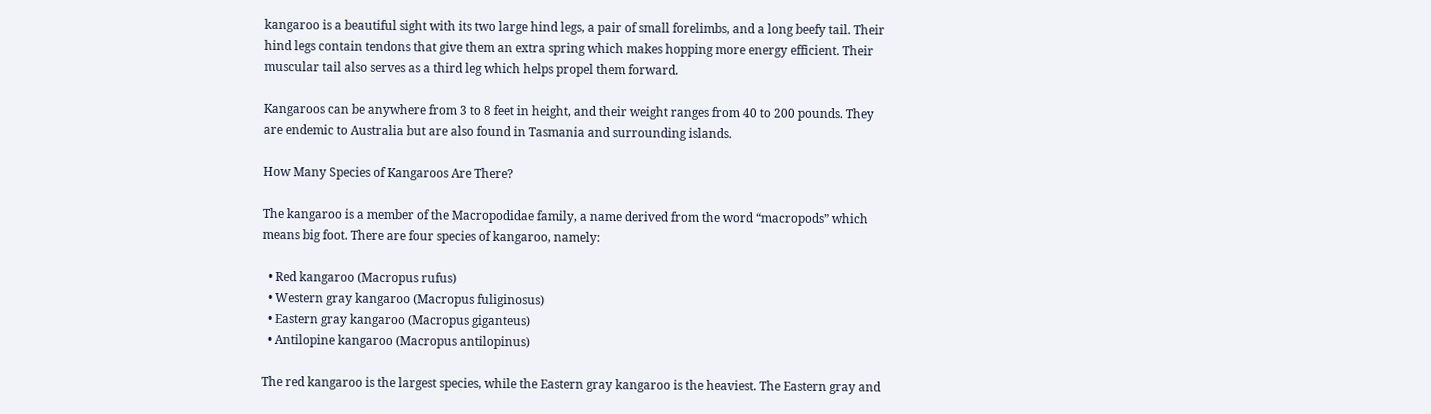kangaroo is a beautiful sight with its two large hind legs, a pair of small forelimbs, and a long beefy tail. Their hind legs contain tendons that give them an extra spring which makes hopping more energy efficient. Their muscular tail also serves as a third leg which helps propel them forward.

Kangaroos can be anywhere from 3 to 8 feet in height, and their weight ranges from 40 to 200 pounds. They are endemic to Australia but are also found in Tasmania and surrounding islands.

How Many Species of Kangaroos Are There?

The kangaroo is a member of the Macropodidae family, a name derived from the word “macropods” which means big foot. There are four species of kangaroo, namely:

  • Red kangaroo (Macropus rufus)
  • Western gray kangaroo (Macropus fuliginosus)
  • Eastern gray kangaroo (Macropus giganteus)
  • Antilopine kangaroo (Macropus antilopinus)

The red kangaroo is the largest species, while the Eastern gray kangaroo is the heaviest. The Eastern gray and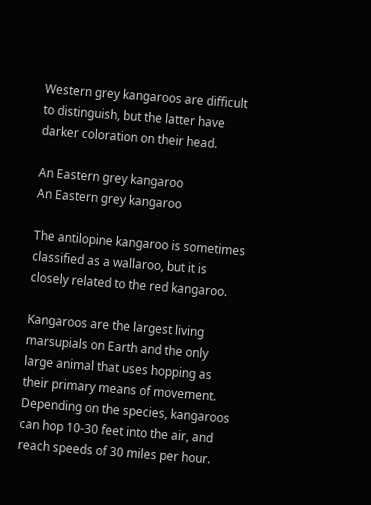Western grey kangaroos are difficult to distinguish, but the latter have darker coloration on their head.

An Eastern grey kangaroo
An Eastern grey kangaroo

The antilopine kangaroo is sometimes classified as a wallaroo, but it is closely related to the red kangaroo.

Kangaroos are the largest living marsupials on Earth and the only large animal that uses hopping as their primary means of movement. Depending on the species, kangaroos can hop 10-30 feet into the air, and reach speeds of 30 miles per hour.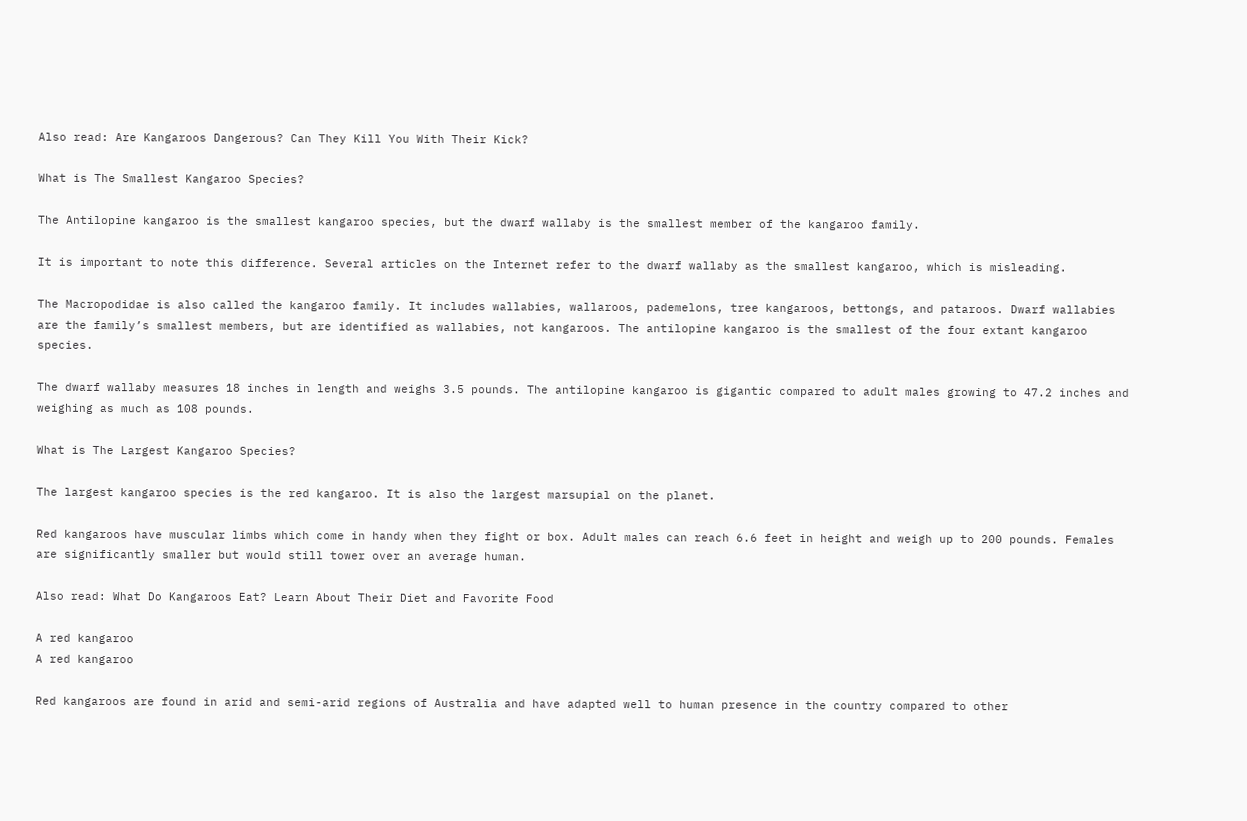Also read: Are Kangaroos Dangerous? Can They Kill You With Their Kick?

What is The Smallest Kangaroo Species?

The Antilopine kangaroo is the smallest kangaroo species, but the dwarf wallaby is the smallest member of the kangaroo family.

It is important to note this difference. Several articles on the Internet refer to the dwarf wallaby as the smallest kangaroo, which is misleading.

The Macropodidae is also called the kangaroo family. It includes wallabies, wallaroos, pademelons, tree kangaroos, bettongs, and pataroos. Dwarf wallabies are the family’s smallest members, but are identified as wallabies, not kangaroos. The antilopine kangaroo is the smallest of the four extant kangaroo species.

The dwarf wallaby measures 18 inches in length and weighs 3.5 pounds. The antilopine kangaroo is gigantic compared to adult males growing to 47.2 inches and weighing as much as 108 pounds.

What is The Largest Kangaroo Species?

The largest kangaroo species is the red kangaroo. It is also the largest marsupial on the planet.

Red kangaroos have muscular limbs which come in handy when they fight or box. Adult males can reach 6.6 feet in height and weigh up to 200 pounds. Females are significantly smaller but would still tower over an average human.

Also read: What Do Kangaroos Eat? Learn About Their Diet and Favorite Food

A red kangaroo
A red kangaroo

Red kangaroos are found in arid and semi-arid regions of Australia and have adapted well to human presence in the country compared to other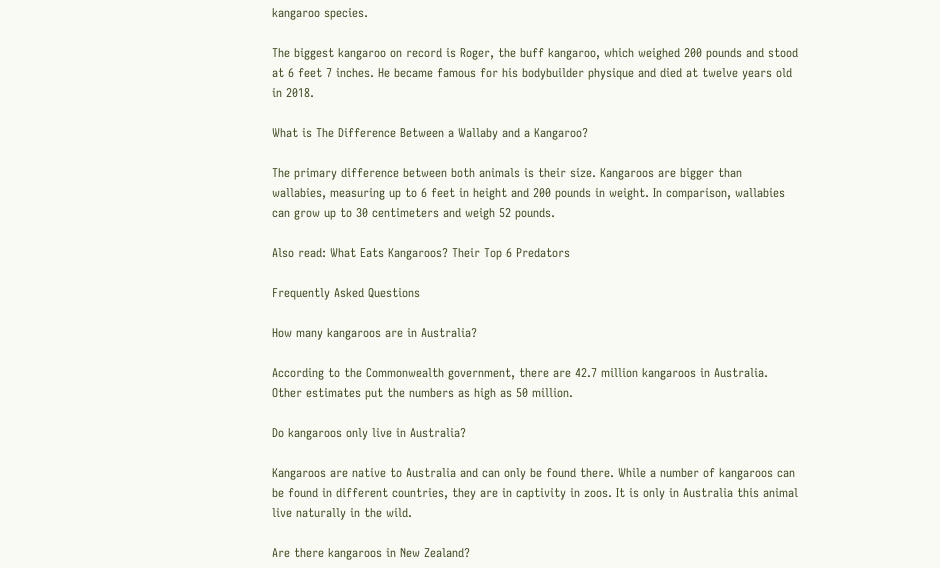kangaroo species.

The biggest kangaroo on record is Roger, the buff kangaroo, which weighed 200 pounds and stood at 6 feet 7 inches. He became famous for his bodybuilder physique and died at twelve years old in 2018.

What is The Difference Between a Wallaby and a Kangaroo?

The primary difference between both animals is their size. Kangaroos are bigger than wallabies, measuring up to 6 feet in height and 200 pounds in weight. In comparison, wallabies can grow up to 30 centimeters and weigh 52 pounds.

Also read: What Eats Kangaroos? Their Top 6 Predators

Frequently Asked Questions

How many kangaroos are in Australia?

According to the Commonwealth government, there are 42.7 million kangaroos in Australia. Other estimates put the numbers as high as 50 million.

Do kangaroos only live in Australia?

Kangaroos are native to Australia and can only be found there. While a number of kangaroos can be found in different countries, they are in captivity in zoos. It is only in Australia this animal live naturally in the wild.

Are there kangaroos in New Zealand?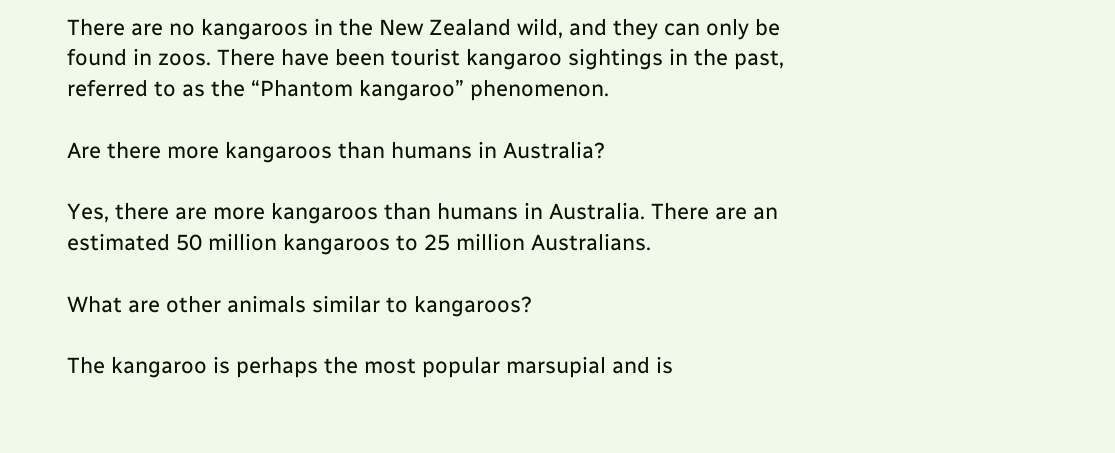There are no kangaroos in the New Zealand wild, and they can only be found in zoos. There have been tourist kangaroo sightings in the past, referred to as the “Phantom kangaroo” phenomenon.

Are there more kangaroos than humans in Australia?

Yes, there are more kangaroos than humans in Australia. There are an estimated 50 million kangaroos to 25 million Australians.

What are other animals similar to kangaroos?

The kangaroo is perhaps the most popular marsupial and is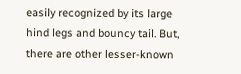easily recognized by its large hind legs and bouncy tail. But, there are other lesser-known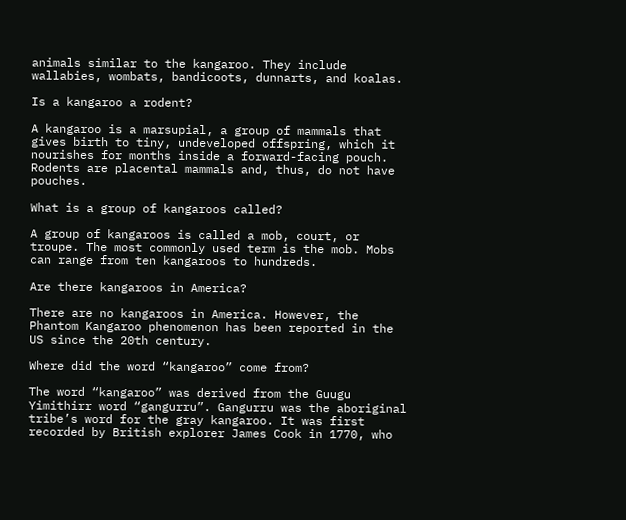animals similar to the kangaroo. They include wallabies, wombats, bandicoots, dunnarts, and koalas.

Is a kangaroo a rodent?

A kangaroo is a marsupial, a group of mammals that gives birth to tiny, undeveloped offspring, which it nourishes for months inside a forward-facing pouch. Rodents are placental mammals and, thus, do not have pouches.

What is a group of kangaroos called?

A group of kangaroos is called a mob, court, or troupe. The most commonly used term is the mob. Mobs can range from ten kangaroos to hundreds.

Are there kangaroos in America?

There are no kangaroos in America. However, the Phantom Kangaroo phenomenon has been reported in the US since the 20th century.

Where did the word “kangaroo” come from?

The word “kangaroo” was derived from the Guugu Yimithirr word “gangurru”. Gangurru was the aboriginal tribe’s word for the gray kangaroo. It was first recorded by British explorer James Cook in 1770, who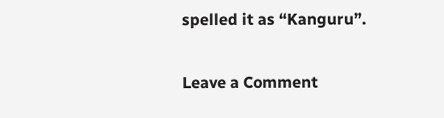spelled it as “Kanguru”.

Leave a Comment